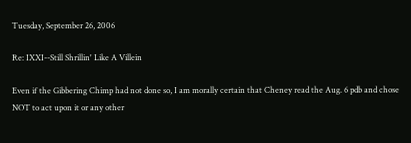Tuesday, September 26, 2006

Re: IXXI--Still Shrillin' Like A Villein

Even if the Gibbering Chimp had not done so, I am morally certain that Cheney read the Aug. 6 pdb and chose NOT to act upon it or any other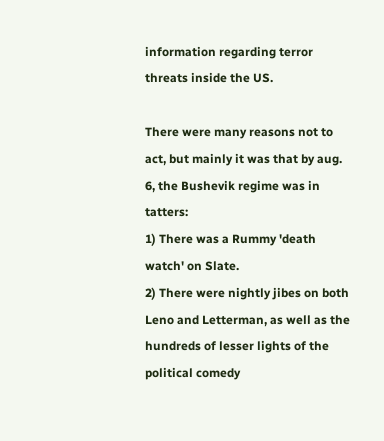information regarding terror threats inside the US.

There were many reasons not to act, but mainly it was that by aug. 6, the Bushevik regime was in tatters:
1) There was a Rummy 'death watch' on Slate.
2) There were nightly jibes on both Leno and Letterman, as well as the hundreds of lesser lights of the political comedy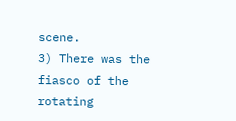scene.
3) There was the fiasco of the rotating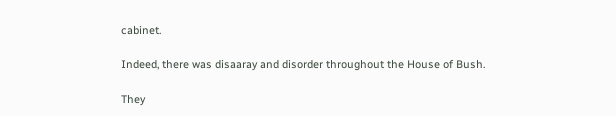cabinet.

Indeed, there was disaaray and disorder throughout the House of Bush.

They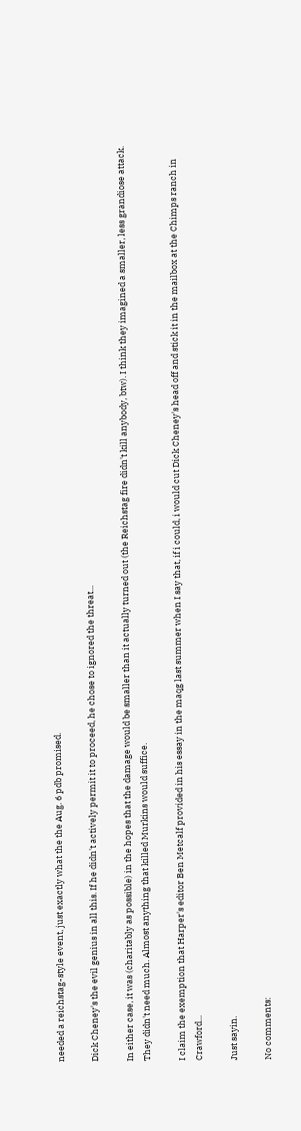needed a reichstag-style event, just exactly what the the Aug. 6 pdb promised.

Dick Cheney's the evil genius in all this. If he didn't actively permit it to proceed, he chose to ignored the threat...

In either case, it was (charitably as possible) in the hopes that the damage would be smaller than it actually turned out (the Reichstag fire didn't kill anybody, btw). I think they imagined a smaller, less grandiose attack. They didn't need much. Almost anything that killed Murkins would suffice.

I claim the exemption that Harper's editor Ben Metcalf provided in his essay in the maqg last summer when I say that, if i could, i would cut Dick Cheney's head off and stick it in the mailbox at the Chimps ranch in Crawford...

Just sayin.

No comments: